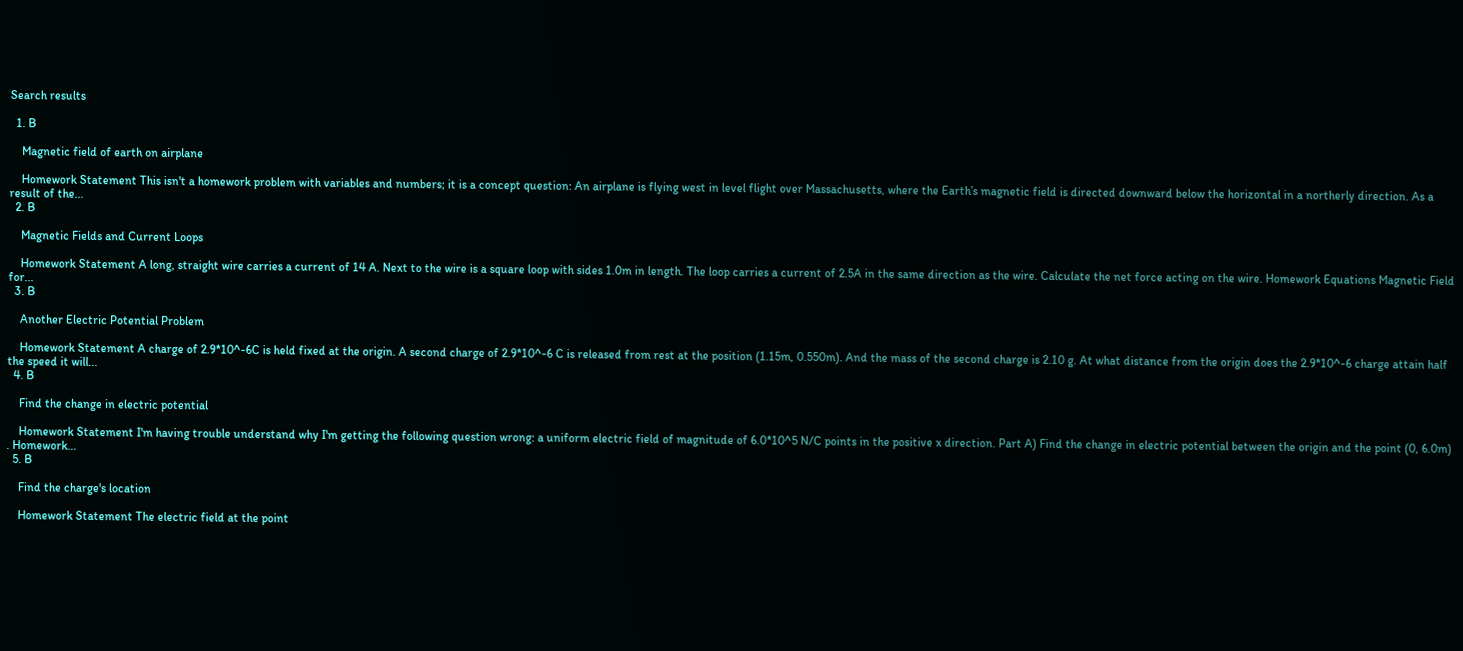Search results

  1. B

    Magnetic field of earth on airplane

    Homework Statement This isn't a homework problem with variables and numbers; it is a concept question: An airplane is flying west in level flight over Massachusetts, where the Earth’s magnetic field is directed downward below the horizontal in a northerly direction. As a result of the...
  2. B

    Magnetic Fields and Current Loops

    Homework Statement A long, straight wire carries a current of 14 A. Next to the wire is a square loop with sides 1.0m in length. The loop carries a current of 2.5A in the same direction as the wire. Calculate the net force acting on the wire. Homework Equations Magnetic Field for...
  3. B

    Another Electric Potential Problem

    Homework Statement A charge of 2.9*10^-6C is held fixed at the origin. A second charge of 2.9*10^-6 C is released from rest at the position (1.15m, 0.550m). And the mass of the second charge is 2.10 g. At what distance from the origin does the 2.9*10^-6 charge attain half the speed it will...
  4. B

    Find the change in electric potential

    Homework Statement I'm having trouble understand why I'm getting the following question wrong: a uniform electric field of magnitude of 6.0*10^5 N/C points in the positive x direction. Part A) Find the change in electric potential between the origin and the point (0, 6.0m) . Homework...
  5. B

    Find the charge's location

    Homework Statement The electric field at the point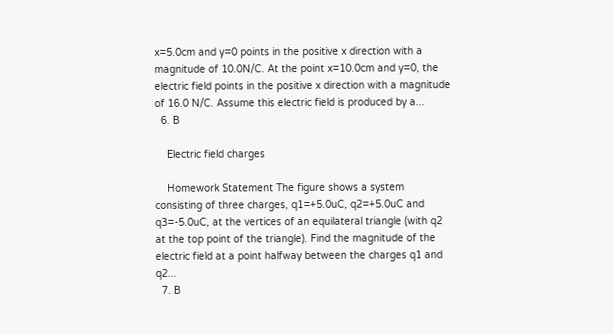x=5.0cm and y=0 points in the positive x direction with a magnitude of 10.0N/C. At the point x=10.0cm and y=0, the electric field points in the positive x direction with a magnitude of 16.0 N/C. Assume this electric field is produced by a...
  6. B

    Electric field charges

    Homework Statement The figure shows a system consisting of three charges, q1=+5.0uC, q2=+5.0uC and q3=-5.0uC, at the vertices of an equilateral triangle (with q2 at the top point of the triangle). Find the magnitude of the electric field at a point halfway between the charges q1 and q2...
  7. B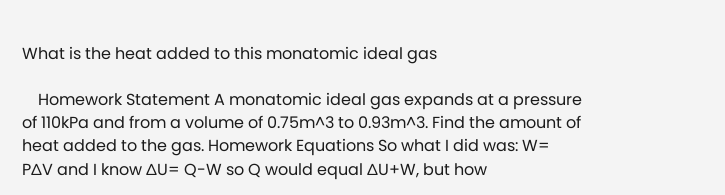What is the heat added to this monatomic ideal gas

    Homework Statement A monatomic ideal gas expands at a pressure of 110kPa and from a volume of 0.75m^3 to 0.93m^3. Find the amount of heat added to the gas. Homework Equations So what I did was: W= P∆V and I know ∆U= Q-W so Q would equal ∆U+W, but how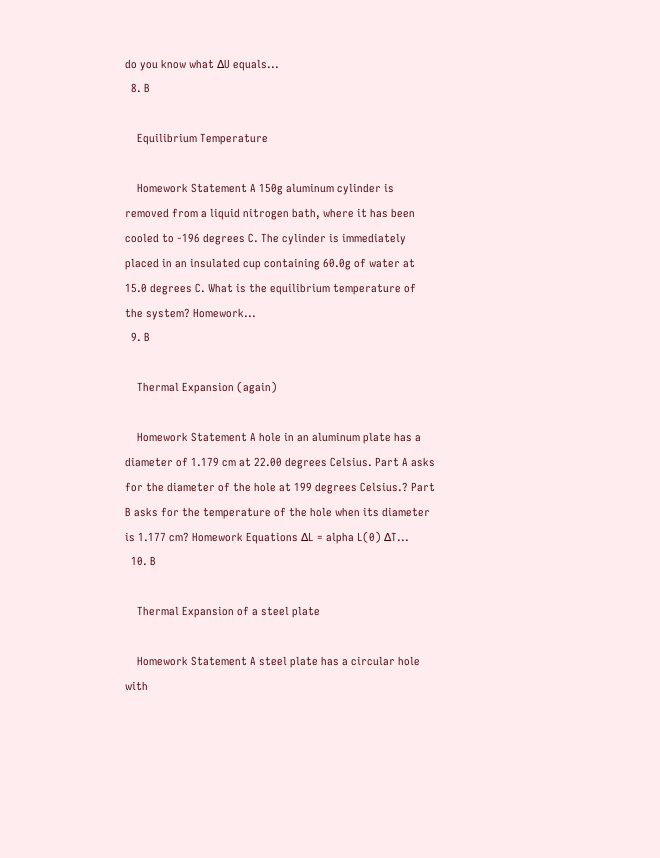do you know what ∆U equals...
  8. B

    Equilibrium Temperature

    Homework Statement A 150g aluminum cylinder is removed from a liquid nitrogen bath, where it has been cooled to -196 degrees C. The cylinder is immediately placed in an insulated cup containing 60.0g of water at 15.0 degrees C. What is the equilibrium temperature of the system? Homework...
  9. B

    Thermal Expansion (again)

    Homework Statement A hole in an aluminum plate has a diameter of 1.179 cm at 22.00 degrees Celsius. Part A asks for the diameter of the hole at 199 degrees Celsius.? Part B asks for the temperature of the hole when its diameter is 1.177 cm? Homework Equations ∆L = alpha L(0) ∆T...
  10. B

    Thermal Expansion of a steel plate

    Homework Statement A steel plate has a circular hole with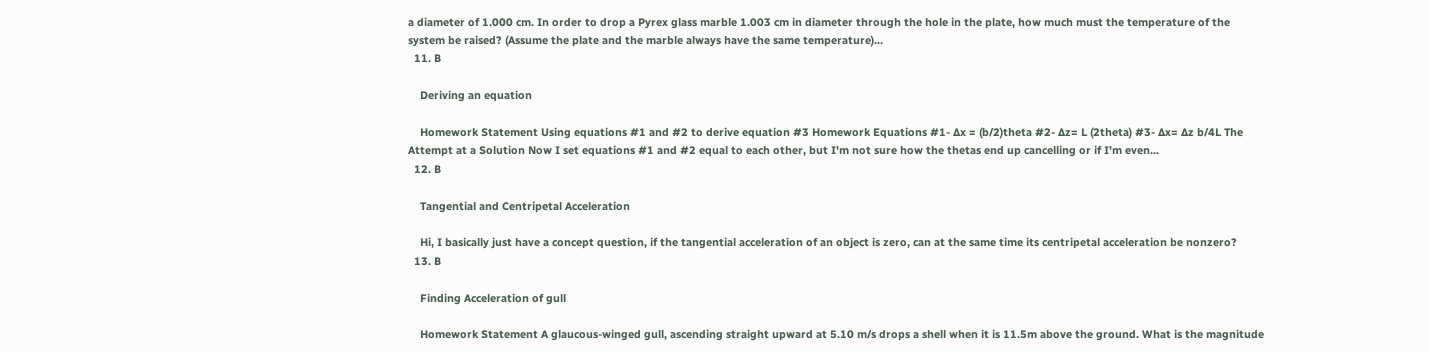a diameter of 1.000 cm. In order to drop a Pyrex glass marble 1.003 cm in diameter through the hole in the plate, how much must the temperature of the system be raised? (Assume the plate and the marble always have the same temperature)...
  11. B

    Deriving an equation

    Homework Statement Using equations #1 and #2 to derive equation #3 Homework Equations #1- ∆x = (b/2)theta #2- ∆z= L (2theta) #3- ∆x= ∆z b/4L The Attempt at a Solution Now I set equations #1 and #2 equal to each other, but I'm not sure how the thetas end up cancelling or if I'm even...
  12. B

    Tangential and Centripetal Acceleration

    Hi, I basically just have a concept question, if the tangential acceleration of an object is zero, can at the same time its centripetal acceleration be nonzero?
  13. B

    Finding Acceleration of gull

    Homework Statement A glaucous-winged gull, ascending straight upward at 5.10 m/s drops a shell when it is 11.5m above the ground. What is the magnitude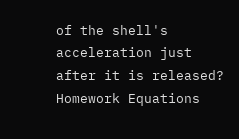of the shell's acceleration just after it is released? Homework Equations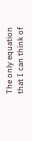The only equation that I can think of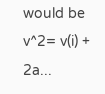would be v^2= v(i) + 2a...